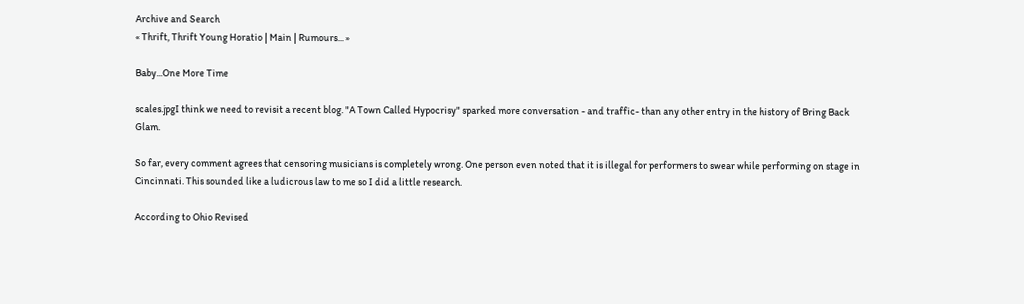Archive and Search
« Thrift, Thrift Young Horatio | Main | Rumours... »

Baby...One More Time

scales.jpgI think we need to revisit a recent blog. "A Town Called Hypocrisy" sparked more conversation - and traffic- than any other entry in the history of Bring Back Glam.

So far, every comment agrees that censoring musicians is completely wrong. One person even noted that it is illegal for performers to swear while performing on stage in Cincinnati. This sounded like a ludicrous law to me so I did a little research.

According to Ohio Revised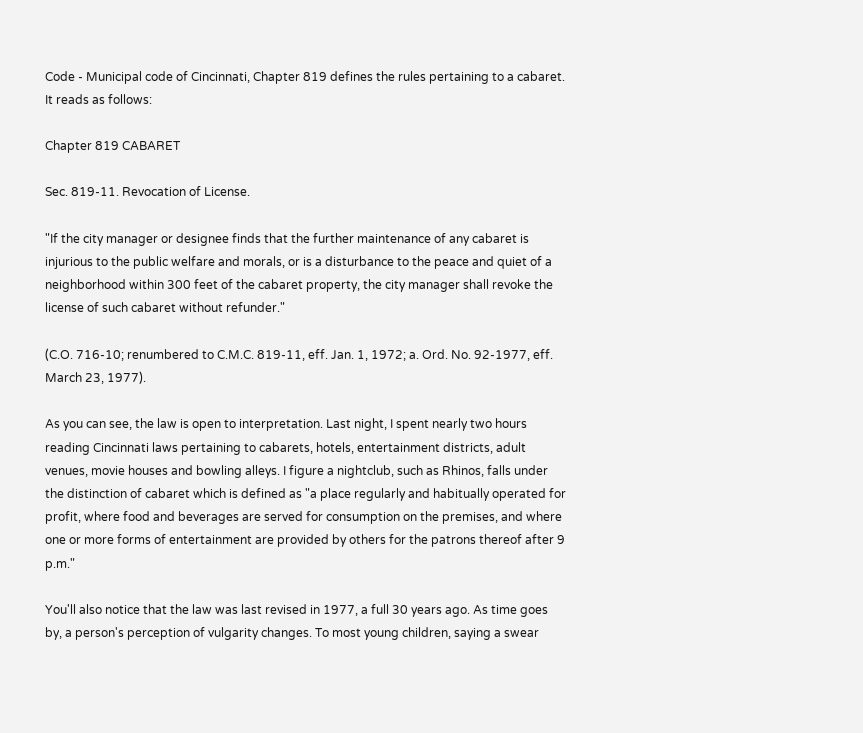Code - Municipal code of Cincinnati, Chapter 819 defines the rules pertaining to a cabaret. It reads as follows:

Chapter 819 CABARET

Sec. 819-11. Revocation of License.

"If the city manager or designee finds that the further maintenance of any cabaret is injurious to the public welfare and morals, or is a disturbance to the peace and quiet of a neighborhood within 300 feet of the cabaret property, the city manager shall revoke the license of such cabaret without refunder."

(C.O. 716-10; renumbered to C.M.C. 819-11, eff. Jan. 1, 1972; a. Ord. No. 92-1977, eff. March 23, 1977).

As you can see, the law is open to interpretation. Last night, I spent nearly two hours reading Cincinnati laws pertaining to cabarets, hotels, entertainment districts, adult venues, movie houses and bowling alleys. I figure a nightclub, such as Rhinos, falls under the distinction of cabaret which is defined as "a place regularly and habitually operated for profit, where food and beverages are served for consumption on the premises, and where one or more forms of entertainment are provided by others for the patrons thereof after 9 p.m."

You'll also notice that the law was last revised in 1977, a full 30 years ago. As time goes by, a person's perception of vulgarity changes. To most young children, saying a swear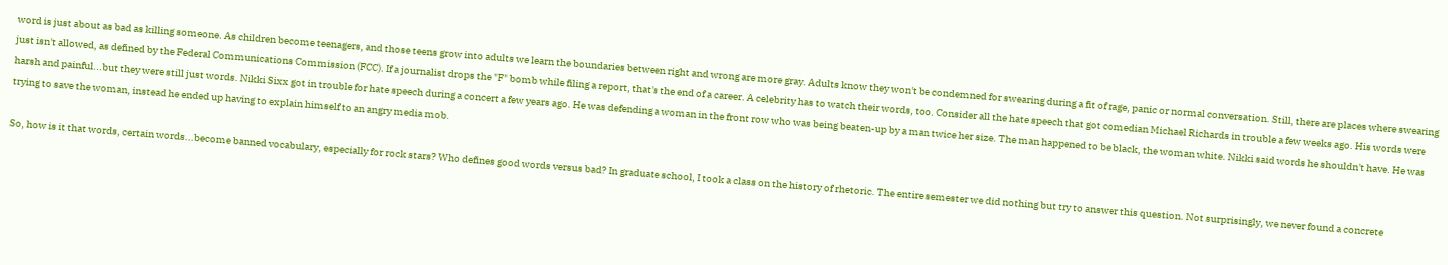word is just about as bad as killing someone. As children become teenagers, and those teens grow into adults we learn the boundaries between right and wrong are more gray. Adults know they won't be condemned for swearing during a fit of rage, panic or normal conversation. Still, there are places where swearing just isn't allowed, as defined by the Federal Communications Commission (FCC). If a journalist drops the "F" bomb while filing a report, that's the end of a career. A celebrity has to watch their words, too. Consider all the hate speech that got comedian Michael Richards in trouble a few weeks ago. His words were harsh and painful...but they were still just words. Nikki Sixx got in trouble for hate speech during a concert a few years ago. He was defending a woman in the front row who was being beaten-up by a man twice her size. The man happened to be black, the woman white. Nikki said words he shouldn't have. He was trying to save the woman, instead he ended up having to explain himself to an angry media mob.

So, how is it that words, certain words...become banned vocabulary, especially for rock stars? Who defines good words versus bad? In graduate school, I took a class on the history of rhetoric. The entire semester we did nothing but try to answer this question. Not surprisingly, we never found a concrete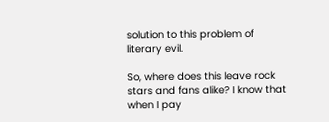solution to this problem of literary evil.

So, where does this leave rock stars and fans alike? I know that when I pay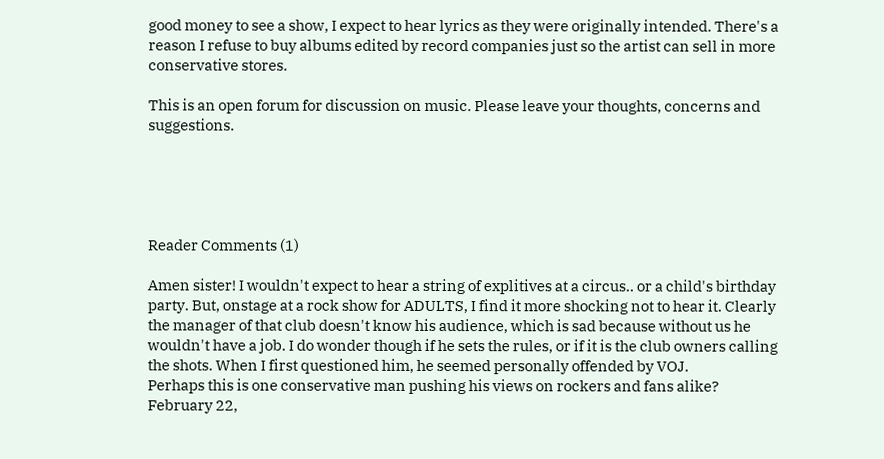good money to see a show, I expect to hear lyrics as they were originally intended. There's a reason I refuse to buy albums edited by record companies just so the artist can sell in more conservative stores.

This is an open forum for discussion on music. Please leave your thoughts, concerns and suggestions.





Reader Comments (1)

Amen sister! I wouldn't expect to hear a string of explitives at a circus.. or a child's birthday party. But, onstage at a rock show for ADULTS, I find it more shocking not to hear it. Clearly the manager of that club doesn't know his audience, which is sad because without us he wouldn't have a job. I do wonder though if he sets the rules, or if it is the club owners calling the shots. When I first questioned him, he seemed personally offended by VOJ.
Perhaps this is one conservative man pushing his views on rockers and fans alike?
February 22,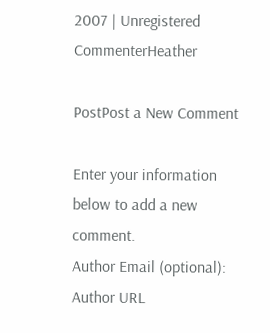2007 | Unregistered CommenterHeather

PostPost a New Comment

Enter your information below to add a new comment.
Author Email (optional):
Author URL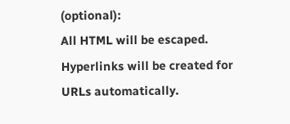(optional):
All HTML will be escaped. Hyperlinks will be created for URLs automatically.